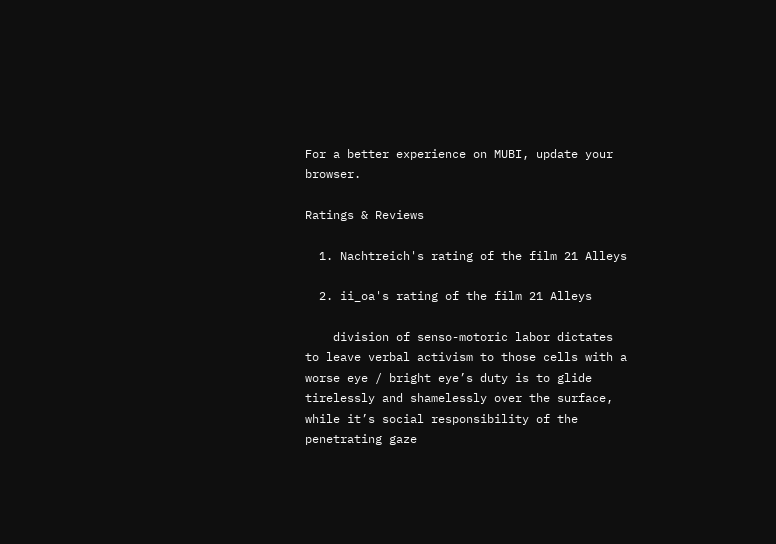For a better experience on MUBI, update your browser.

Ratings & Reviews

  1. Nachtreich's rating of the film 21 Alleys

  2. ii_oa's rating of the film 21 Alleys

    division of senso-motoric labor dictates to leave verbal activism to those cells with a worse eye / bright eye’s duty is to glide tirelessly and shamelessly over the surface, while it’s social responsibility of the penetrating gaze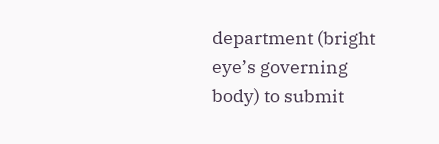department (bright eye’s governing body) to submit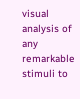visual analysis of any remarkable stimuli to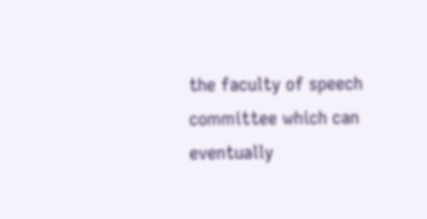the faculty of speech committee which can eventually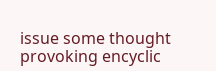issue some thought provoking encyclic